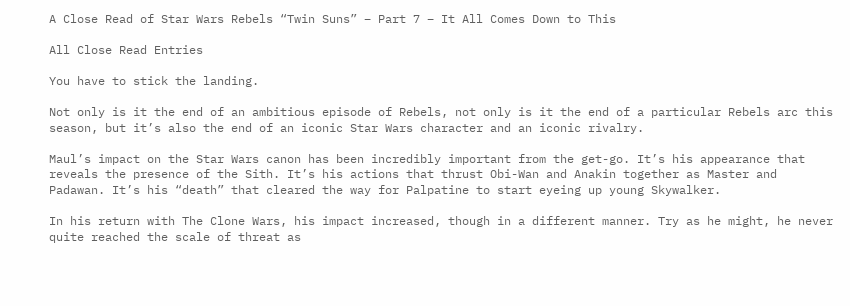A Close Read of Star Wars Rebels “Twin Suns” – Part 7 – It All Comes Down to This

All Close Read Entries

You have to stick the landing.

Not only is it the end of an ambitious episode of Rebels, not only is it the end of a particular Rebels arc this season, but it’s also the end of an iconic Star Wars character and an iconic rivalry.

Maul’s impact on the Star Wars canon has been incredibly important from the get-go. It’s his appearance that reveals the presence of the Sith. It’s his actions that thrust Obi-Wan and Anakin together as Master and Padawan. It’s his “death” that cleared the way for Palpatine to start eyeing up young Skywalker.

In his return with The Clone Wars, his impact increased, though in a different manner. Try as he might, he never quite reached the scale of threat as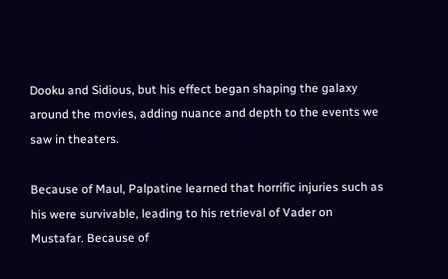Dooku and Sidious, but his effect began shaping the galaxy around the movies, adding nuance and depth to the events we saw in theaters.

Because of Maul, Palpatine learned that horrific injuries such as his were survivable, leading to his retrieval of Vader on Mustafar. Because of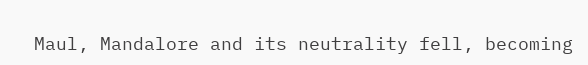Maul, Mandalore and its neutrality fell, becoming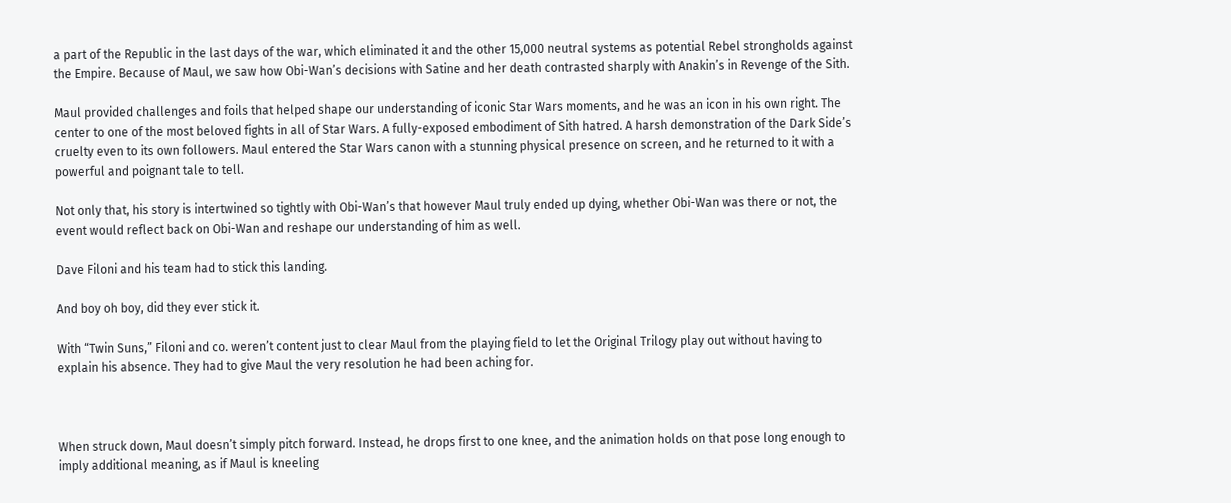a part of the Republic in the last days of the war, which eliminated it and the other 15,000 neutral systems as potential Rebel strongholds against the Empire. Because of Maul, we saw how Obi-Wan’s decisions with Satine and her death contrasted sharply with Anakin’s in Revenge of the Sith.

Maul provided challenges and foils that helped shape our understanding of iconic Star Wars moments, and he was an icon in his own right. The center to one of the most beloved fights in all of Star Wars. A fully-exposed embodiment of Sith hatred. A harsh demonstration of the Dark Side’s cruelty even to its own followers. Maul entered the Star Wars canon with a stunning physical presence on screen, and he returned to it with a powerful and poignant tale to tell.

Not only that, his story is intertwined so tightly with Obi-Wan’s that however Maul truly ended up dying, whether Obi-Wan was there or not, the event would reflect back on Obi-Wan and reshape our understanding of him as well.

Dave Filoni and his team had to stick this landing.

And boy oh boy, did they ever stick it.

With “Twin Suns,” Filoni and co. weren’t content just to clear Maul from the playing field to let the Original Trilogy play out without having to explain his absence. They had to give Maul the very resolution he had been aching for.



When struck down, Maul doesn’t simply pitch forward. Instead, he drops first to one knee, and the animation holds on that pose long enough to imply additional meaning, as if Maul is kneeling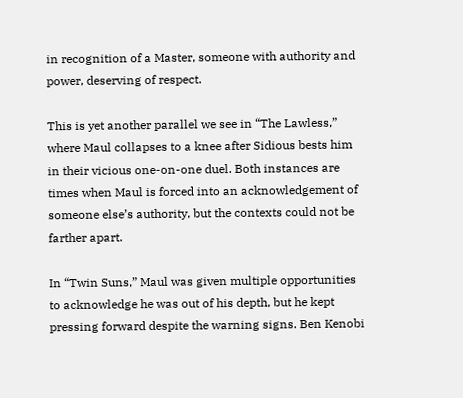in recognition of a Master, someone with authority and power, deserving of respect.

This is yet another parallel we see in “The Lawless,” where Maul collapses to a knee after Sidious bests him in their vicious one-on-one duel. Both instances are times when Maul is forced into an acknowledgement of someone else’s authority, but the contexts could not be farther apart.

In “Twin Suns,” Maul was given multiple opportunities to acknowledge he was out of his depth, but he kept pressing forward despite the warning signs. Ben Kenobi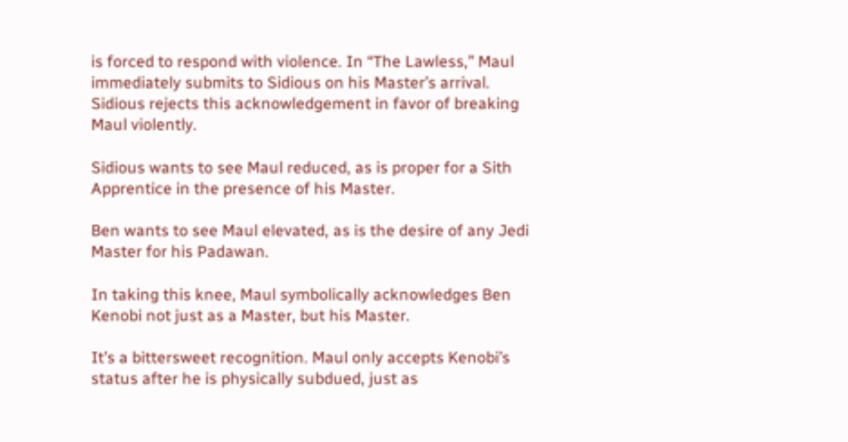is forced to respond with violence. In “The Lawless,” Maul immediately submits to Sidious on his Master’s arrival. Sidious rejects this acknowledgement in favor of breaking Maul violently.

Sidious wants to see Maul reduced, as is proper for a Sith Apprentice in the presence of his Master.

Ben wants to see Maul elevated, as is the desire of any Jedi Master for his Padawan.

In taking this knee, Maul symbolically acknowledges Ben Kenobi not just as a Master, but his Master.

It’s a bittersweet recognition. Maul only accepts Kenobi’s status after he is physically subdued, just as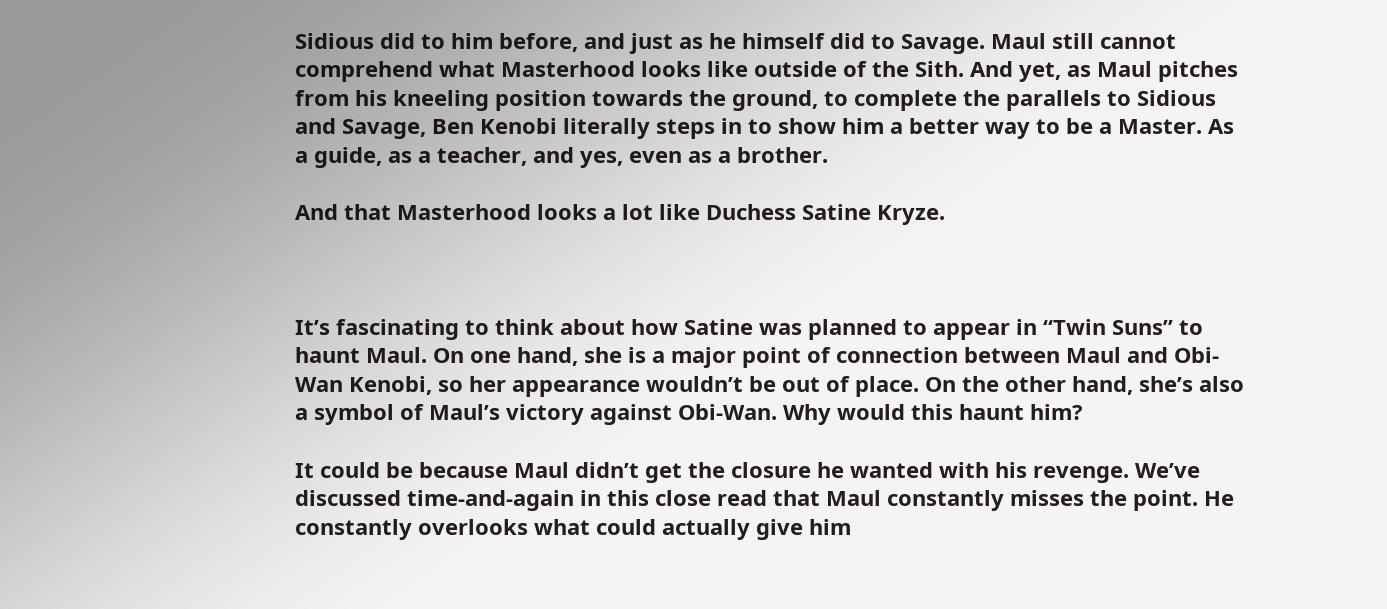Sidious did to him before, and just as he himself did to Savage. Maul still cannot comprehend what Masterhood looks like outside of the Sith. And yet, as Maul pitches from his kneeling position towards the ground, to complete the parallels to Sidious and Savage, Ben Kenobi literally steps in to show him a better way to be a Master. As a guide, as a teacher, and yes, even as a brother.

And that Masterhood looks a lot like Duchess Satine Kryze.



It’s fascinating to think about how Satine was planned to appear in “Twin Suns” to haunt Maul. On one hand, she is a major point of connection between Maul and Obi-Wan Kenobi, so her appearance wouldn’t be out of place. On the other hand, she’s also a symbol of Maul’s victory against Obi-Wan. Why would this haunt him?

It could be because Maul didn’t get the closure he wanted with his revenge. We’ve discussed time-and-again in this close read that Maul constantly misses the point. He constantly overlooks what could actually give him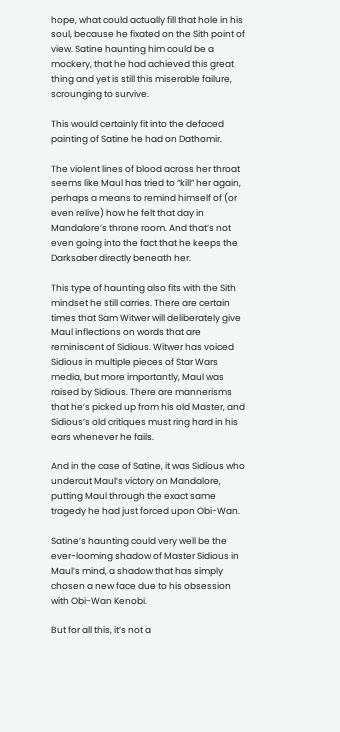hope, what could actually fill that hole in his soul, because he fixated on the Sith point of view. Satine haunting him could be a mockery, that he had achieved this great thing and yet is still this miserable failure, scrounging to survive.

This would certainly fit into the defaced painting of Satine he had on Dathomir.

The violent lines of blood across her throat seems like Maul has tried to “kill” her again, perhaps a means to remind himself of (or even relive) how he felt that day in Mandalore’s throne room. And that’s not even going into the fact that he keeps the Darksaber directly beneath her.

This type of haunting also fits with the Sith mindset he still carries. There are certain times that Sam Witwer will deliberately give Maul inflections on words that are reminiscent of Sidious. Witwer has voiced Sidious in multiple pieces of Star Wars media, but more importantly, Maul was raised by Sidious. There are mannerisms that he’s picked up from his old Master, and Sidious’s old critiques must ring hard in his ears whenever he fails.

And in the case of Satine, it was Sidious who undercut Maul’s victory on Mandalore, putting Maul through the exact same tragedy he had just forced upon Obi-Wan.

Satine’s haunting could very well be the ever-looming shadow of Master Sidious in Maul’s mind, a shadow that has simply chosen a new face due to his obsession with Obi-Wan Kenobi.

But for all this, it’s not a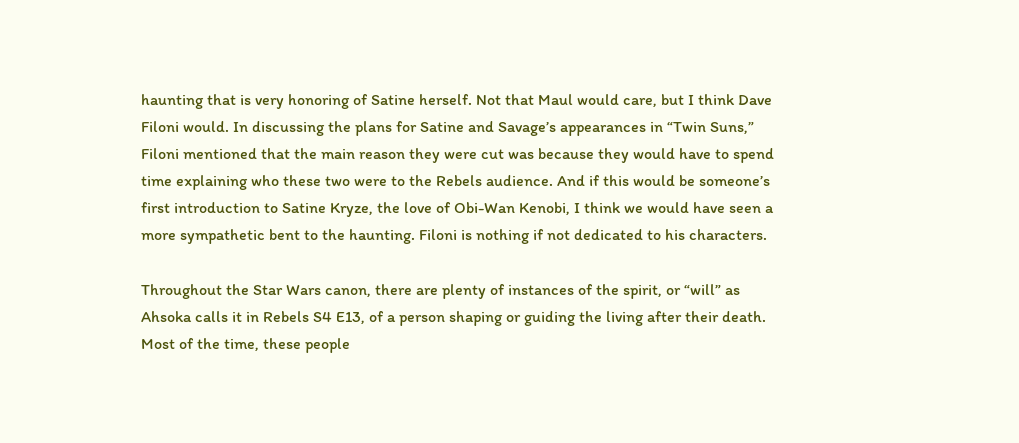haunting that is very honoring of Satine herself. Not that Maul would care, but I think Dave Filoni would. In discussing the plans for Satine and Savage’s appearances in “Twin Suns,” Filoni mentioned that the main reason they were cut was because they would have to spend time explaining who these two were to the Rebels audience. And if this would be someone’s first introduction to Satine Kryze, the love of Obi-Wan Kenobi, I think we would have seen a more sympathetic bent to the haunting. Filoni is nothing if not dedicated to his characters.

Throughout the Star Wars canon, there are plenty of instances of the spirit, or “will” as Ahsoka calls it in Rebels S4 E13, of a person shaping or guiding the living after their death. Most of the time, these people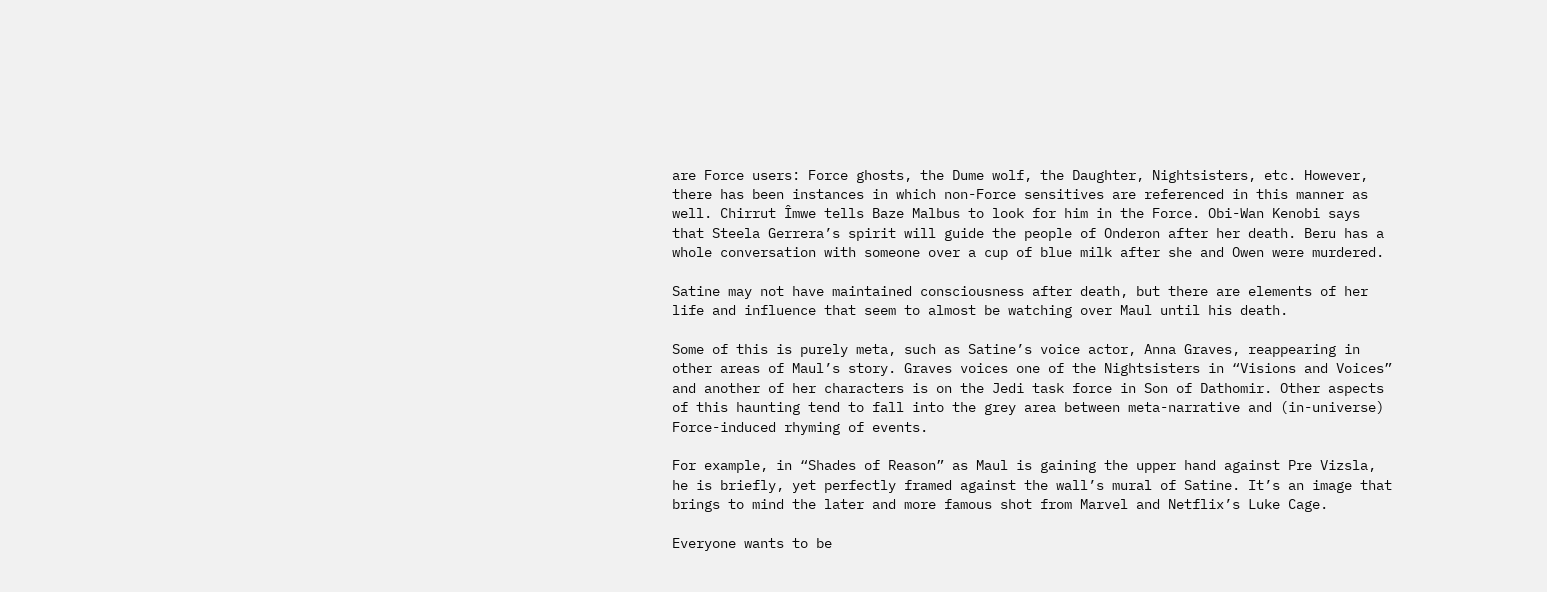are Force users: Force ghosts, the Dume wolf, the Daughter, Nightsisters, etc. However, there has been instances in which non-Force sensitives are referenced in this manner as well. Chirrut Îmwe tells Baze Malbus to look for him in the Force. Obi-Wan Kenobi says that Steela Gerrera’s spirit will guide the people of Onderon after her death. Beru has a whole conversation with someone over a cup of blue milk after she and Owen were murdered.

Satine may not have maintained consciousness after death, but there are elements of her life and influence that seem to almost be watching over Maul until his death.

Some of this is purely meta, such as Satine’s voice actor, Anna Graves, reappearing in other areas of Maul’s story. Graves voices one of the Nightsisters in “Visions and Voices” and another of her characters is on the Jedi task force in Son of Dathomir. Other aspects of this haunting tend to fall into the grey area between meta-narrative and (in-universe) Force-induced rhyming of events.

For example, in “Shades of Reason” as Maul is gaining the upper hand against Pre Vizsla, he is briefly, yet perfectly framed against the wall’s mural of Satine. It’s an image that brings to mind the later and more famous shot from Marvel and Netflix’s Luke Cage.

Everyone wants to be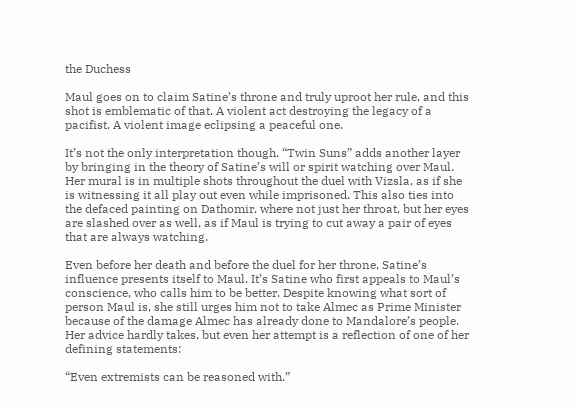the Duchess

Maul goes on to claim Satine’s throne and truly uproot her rule, and this shot is emblematic of that. A violent act destroying the legacy of a pacifist. A violent image eclipsing a peaceful one.

It’s not the only interpretation though. “Twin Suns” adds another layer by bringing in the theory of Satine’s will or spirit watching over Maul. Her mural is in multiple shots throughout the duel with Vizsla, as if she is witnessing it all play out even while imprisoned. This also ties into the defaced painting on Dathomir, where not just her throat, but her eyes are slashed over as well, as if Maul is trying to cut away a pair of eyes that are always watching.

Even before her death and before the duel for her throne, Satine’s influence presents itself to Maul. It’s Satine who first appeals to Maul’s conscience, who calls him to be better. Despite knowing what sort of person Maul is, she still urges him not to take Almec as Prime Minister because of the damage Almec has already done to Mandalore’s people. Her advice hardly takes, but even her attempt is a reflection of one of her defining statements:

“Even extremists can be reasoned with.”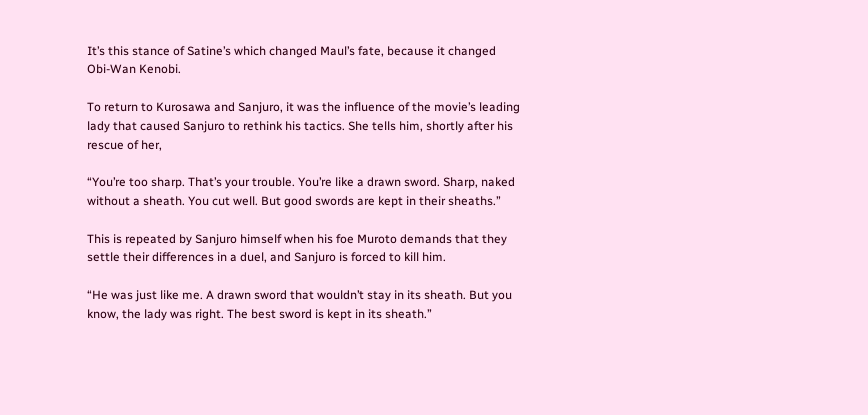It’s this stance of Satine’s which changed Maul’s fate, because it changed Obi-Wan Kenobi.

To return to Kurosawa and Sanjuro, it was the influence of the movie’s leading lady that caused Sanjuro to rethink his tactics. She tells him, shortly after his rescue of her,

“You’re too sharp. That’s your trouble. You’re like a drawn sword. Sharp, naked without a sheath. You cut well. But good swords are kept in their sheaths.”

This is repeated by Sanjuro himself when his foe Muroto demands that they settle their differences in a duel, and Sanjuro is forced to kill him.

“He was just like me. A drawn sword that wouldn’t stay in its sheath. But you know, the lady was right. The best sword is kept in its sheath.”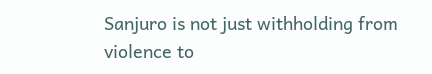Sanjuro is not just withholding from violence to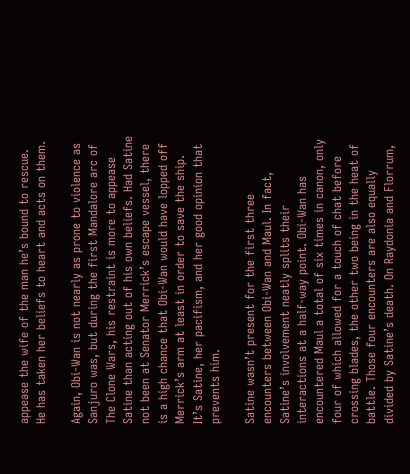appease the wife of the man he’s bound to rescue. He has taken her beliefs to heart and acts on them.

Again, Obi-Wan is not nearly as prone to violence as Sanjuro was, but during the first Mandalore arc of The Clone Wars, his restraint is more to appease Satine than acting out of his own beliefs. Had Satine not been at Senator Merrick’s escape vessel, there is a high chance that Obi-Wan would have lopped off Merrick’s arm at least in order to save the ship. It’s Satine, her pacifism, and her good opinion that prevents him.

Satine wasn’t present for the first three encounters between Obi-Wan and Maul. In fact, Satine’s involvement neatly splits their interactions at a half-way point. Obi-Wan has encountered Maul a total of six times in canon, only four of which allowed for a touch of chat before crossing blades, the other two being in the heat of battle. Those four encounters are also equally divided by Satine’s death. On Raydonia and Florrum,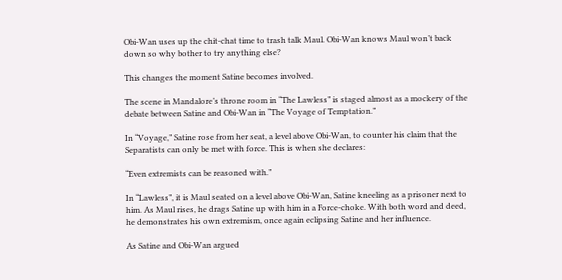Obi-Wan uses up the chit-chat time to trash talk Maul. Obi-Wan knows Maul won’t back down so why bother to try anything else?

This changes the moment Satine becomes involved.

The scene in Mandalore’s throne room in “The Lawless” is staged almost as a mockery of the debate between Satine and Obi-Wan in “The Voyage of Temptation.”

In “Voyage,” Satine rose from her seat, a level above Obi-Wan, to counter his claim that the Separatists can only be met with force. This is when she declares:

“Even extremists can be reasoned with.”

In “Lawless”, it is Maul seated on a level above Obi-Wan, Satine kneeling as a prisoner next to him. As Maul rises, he drags Satine up with him in a Force-choke. With both word and deed, he demonstrates his own extremism, once again eclipsing Satine and her influence.

As Satine and Obi-Wan argued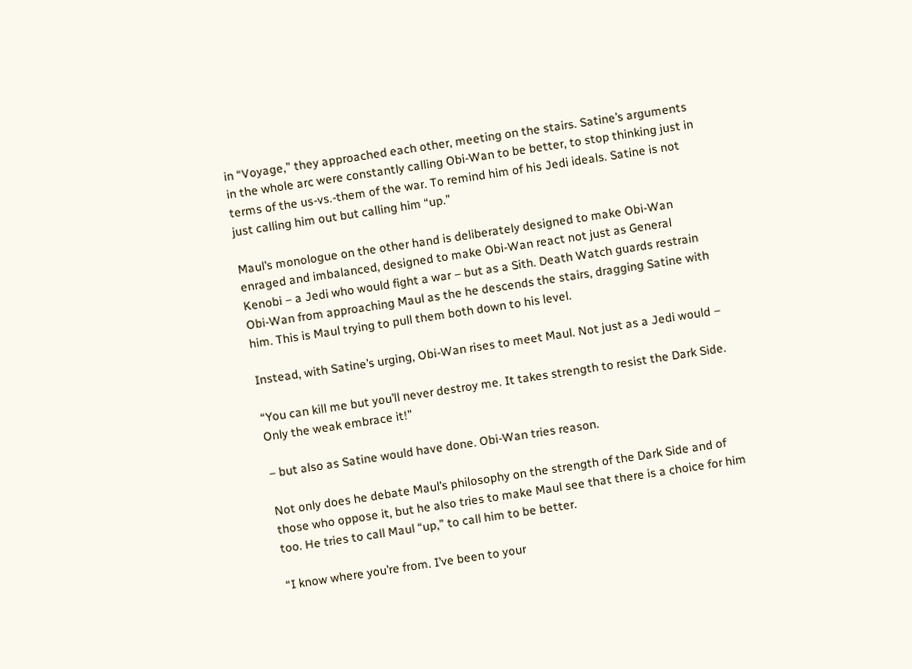in “Voyage,” they approached each other, meeting on the stairs. Satine’s arguments in the whole arc were constantly calling Obi-Wan to be better, to stop thinking just in terms of the us-vs.-them of the war. To remind him of his Jedi ideals. Satine is not just calling him out but calling him “up.”

Maul’s monologue on the other hand is deliberately designed to make Obi-Wan enraged and imbalanced, designed to make Obi-Wan react not just as General Kenobi – a Jedi who would fight a war – but as a Sith. Death Watch guards restrain Obi-Wan from approaching Maul as the he descends the stairs, dragging Satine with him. This is Maul trying to pull them both down to his level.

Instead, with Satine’s urging, Obi-Wan rises to meet Maul. Not just as a Jedi would –

“You can kill me but you’ll never destroy me. It takes strength to resist the Dark Side. Only the weak embrace it!”

– but also as Satine would have done. Obi-Wan tries reason.

Not only does he debate Maul’s philosophy on the strength of the Dark Side and of those who oppose it, but he also tries to make Maul see that there is a choice for him too. He tries to call Maul “up,” to call him to be better.

“I know where you’re from. I’ve been to your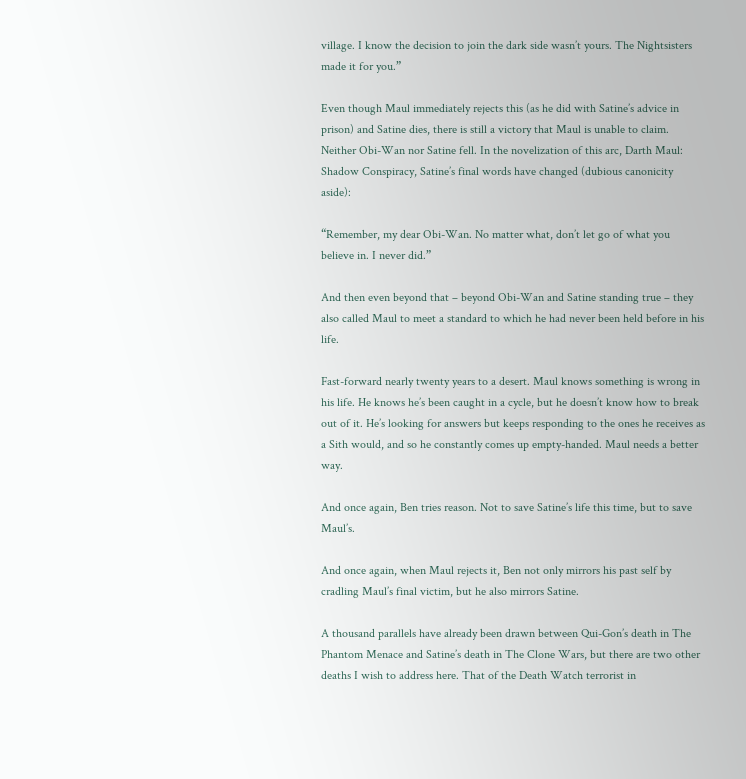village. I know the decision to join the dark side wasn’t yours. The Nightsisters made it for you.”

Even though Maul immediately rejects this (as he did with Satine’s advice in prison) and Satine dies, there is still a victory that Maul is unable to claim. Neither Obi-Wan nor Satine fell. In the novelization of this arc, Darth Maul: Shadow Conspiracy, Satine’s final words have changed (dubious canonicity aside):

“Remember, my dear Obi-Wan. No matter what, don’t let go of what you believe in. I never did.”

And then even beyond that – beyond Obi-Wan and Satine standing true – they also called Maul to meet a standard to which he had never been held before in his life.

Fast-forward nearly twenty years to a desert. Maul knows something is wrong in his life. He knows he’s been caught in a cycle, but he doesn’t know how to break out of it. He’s looking for answers but keeps responding to the ones he receives as a Sith would, and so he constantly comes up empty-handed. Maul needs a better way.

And once again, Ben tries reason. Not to save Satine’s life this time, but to save Maul’s.

And once again, when Maul rejects it, Ben not only mirrors his past self by cradling Maul’s final victim, but he also mirrors Satine.

A thousand parallels have already been drawn between Qui-Gon’s death in The Phantom Menace and Satine’s death in The Clone Wars, but there are two other deaths I wish to address here. That of the Death Watch terrorist in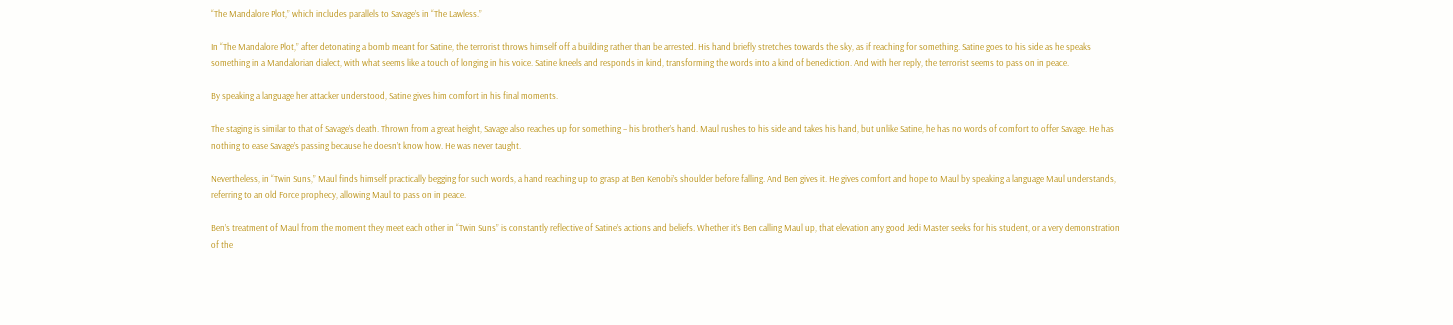“The Mandalore Plot,” which includes parallels to Savage’s in “The Lawless.”

In “The Mandalore Plot,” after detonating a bomb meant for Satine, the terrorist throws himself off a building rather than be arrested. His hand briefly stretches towards the sky, as if reaching for something. Satine goes to his side as he speaks something in a Mandalorian dialect, with what seems like a touch of longing in his voice. Satine kneels and responds in kind, transforming the words into a kind of benediction. And with her reply, the terrorist seems to pass on in peace.

By speaking a language her attacker understood, Satine gives him comfort in his final moments.

The staging is similar to that of Savage’s death. Thrown from a great height, Savage also reaches up for something – his brother’s hand. Maul rushes to his side and takes his hand, but unlike Satine, he has no words of comfort to offer Savage. He has nothing to ease Savage’s passing because he doesn’t know how. He was never taught.

Nevertheless, in “Twin Suns,” Maul finds himself practically begging for such words, a hand reaching up to grasp at Ben Kenobi’s shoulder before falling. And Ben gives it. He gives comfort and hope to Maul by speaking a language Maul understands, referring to an old Force prophecy, allowing Maul to pass on in peace.

Ben’s treatment of Maul from the moment they meet each other in “Twin Suns” is constantly reflective of Satine’s actions and beliefs. Whether it’s Ben calling Maul up, that elevation any good Jedi Master seeks for his student, or a very demonstration of the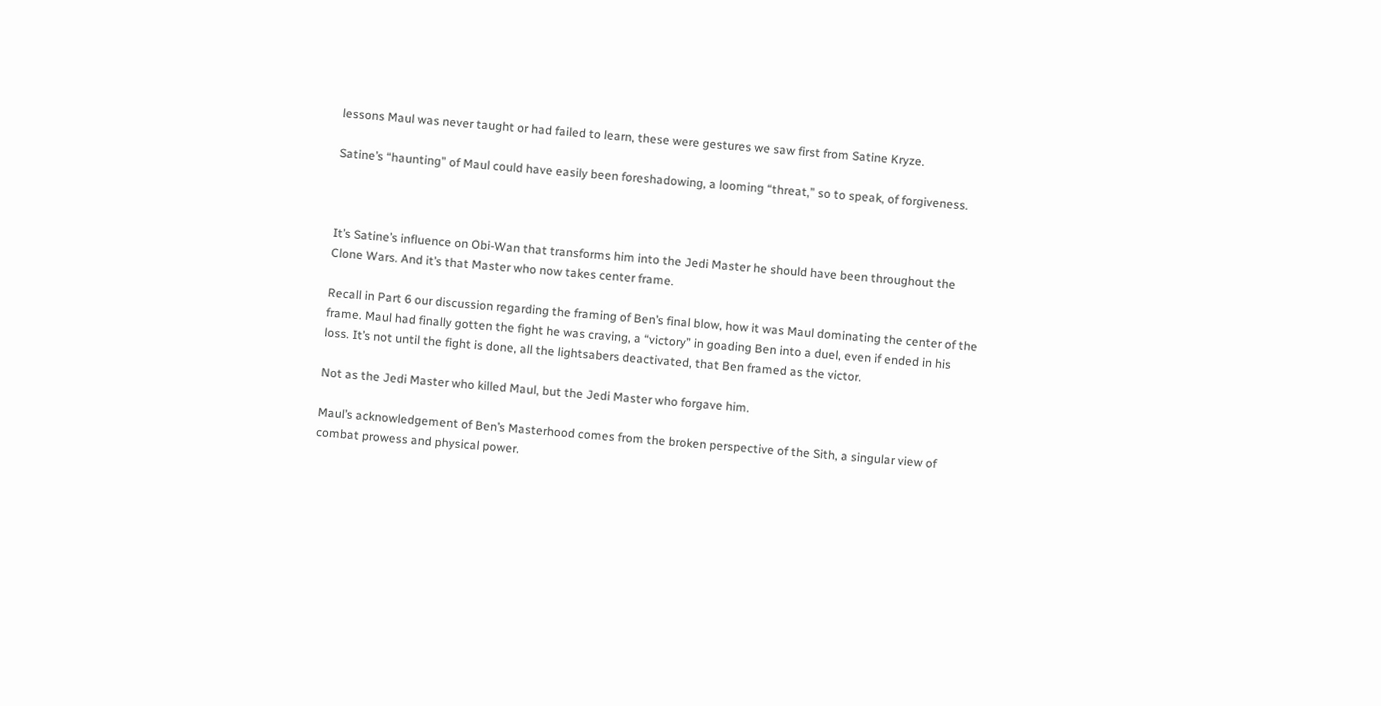lessons Maul was never taught or had failed to learn, these were gestures we saw first from Satine Kryze.

Satine’s “haunting” of Maul could have easily been foreshadowing, a looming “threat,” so to speak, of forgiveness.



It’s Satine’s influence on Obi-Wan that transforms him into the Jedi Master he should have been throughout the Clone Wars. And it’s that Master who now takes center frame.

Recall in Part 6 our discussion regarding the framing of Ben’s final blow, how it was Maul dominating the center of the frame. Maul had finally gotten the fight he was craving, a “victory” in goading Ben into a duel, even if ended in his loss. It’s not until the fight is done, all the lightsabers deactivated, that Ben framed as the victor.

Not as the Jedi Master who killed Maul, but the Jedi Master who forgave him.

Maul’s acknowledgement of Ben’s Masterhood comes from the broken perspective of the Sith, a singular view of combat prowess and physical power.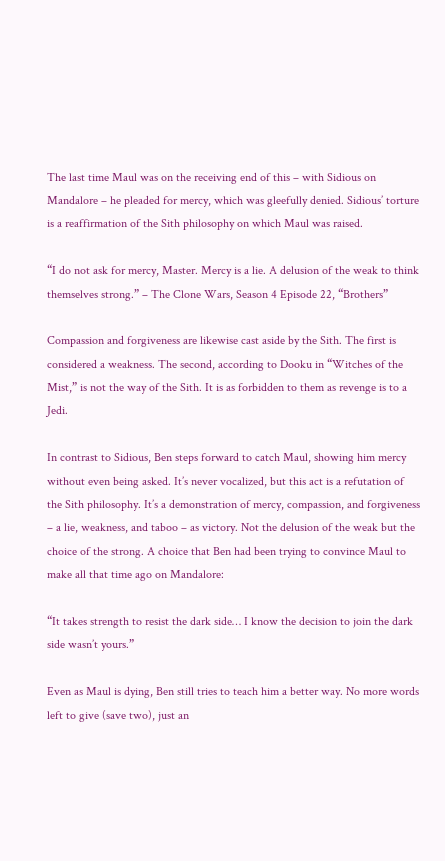The last time Maul was on the receiving end of this – with Sidious on Mandalore – he pleaded for mercy, which was gleefully denied. Sidious’ torture is a reaffirmation of the Sith philosophy on which Maul was raised.

“I do not ask for mercy, Master. Mercy is a lie. A delusion of the weak to think themselves strong.” – The Clone Wars, Season 4 Episode 22, “Brothers”

Compassion and forgiveness are likewise cast aside by the Sith. The first is considered a weakness. The second, according to Dooku in “Witches of the Mist,” is not the way of the Sith. It is as forbidden to them as revenge is to a Jedi.

In contrast to Sidious, Ben steps forward to catch Maul, showing him mercy without even being asked. It’s never vocalized, but this act is a refutation of the Sith philosophy. It’s a demonstration of mercy, compassion, and forgiveness – a lie, weakness, and taboo – as victory. Not the delusion of the weak but the choice of the strong. A choice that Ben had been trying to convince Maul to make all that time ago on Mandalore:

“It takes strength to resist the dark side… I know the decision to join the dark side wasn’t yours.”

Even as Maul is dying, Ben still tries to teach him a better way. No more words left to give (save two), just an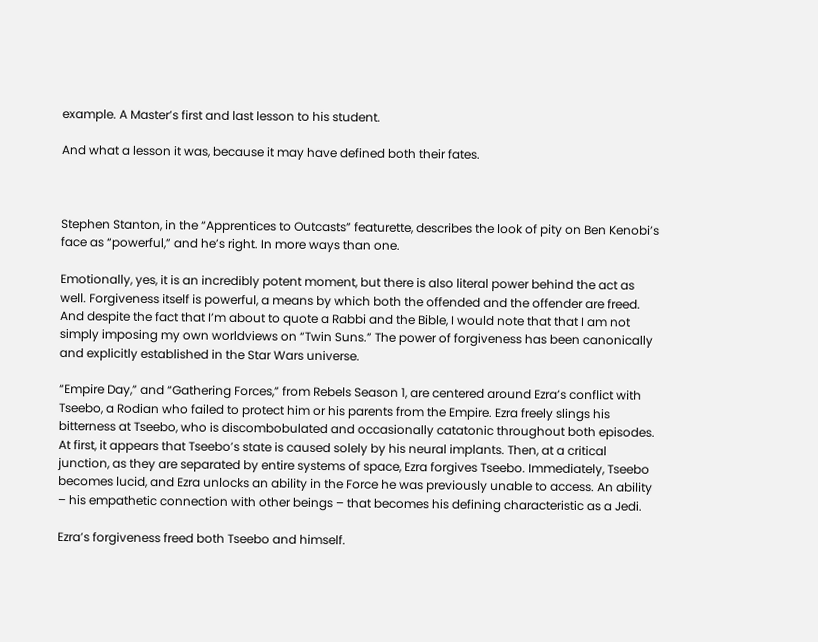example. A Master’s first and last lesson to his student.

And what a lesson it was, because it may have defined both their fates.



Stephen Stanton, in the “Apprentices to Outcasts” featurette, describes the look of pity on Ben Kenobi’s face as “powerful,” and he’s right. In more ways than one.

Emotionally, yes, it is an incredibly potent moment, but there is also literal power behind the act as well. Forgiveness itself is powerful, a means by which both the offended and the offender are freed. And despite the fact that I’m about to quote a Rabbi and the Bible, I would note that that I am not simply imposing my own worldviews on “Twin Suns.” The power of forgiveness has been canonically and explicitly established in the Star Wars universe.

“Empire Day,” and “Gathering Forces,” from Rebels Season 1, are centered around Ezra’s conflict with Tseebo, a Rodian who failed to protect him or his parents from the Empire. Ezra freely slings his bitterness at Tseebo, who is discombobulated and occasionally catatonic throughout both episodes. At first, it appears that Tseebo’s state is caused solely by his neural implants. Then, at a critical junction, as they are separated by entire systems of space, Ezra forgives Tseebo. Immediately, Tseebo becomes lucid, and Ezra unlocks an ability in the Force he was previously unable to access. An ability – his empathetic connection with other beings – that becomes his defining characteristic as a Jedi.

Ezra’s forgiveness freed both Tseebo and himself.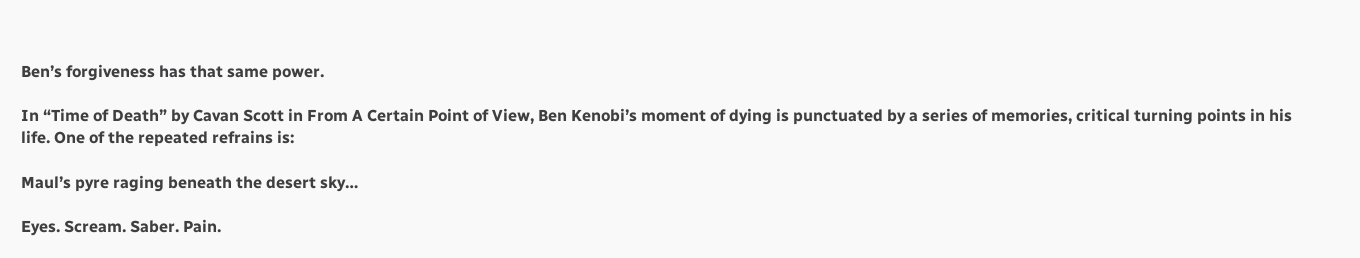Ben’s forgiveness has that same power.

In “Time of Death” by Cavan Scott in From A Certain Point of View, Ben Kenobi’s moment of dying is punctuated by a series of memories, critical turning points in his life. One of the repeated refrains is:

Maul’s pyre raging beneath the desert sky…

Eyes. Scream. Saber. Pain.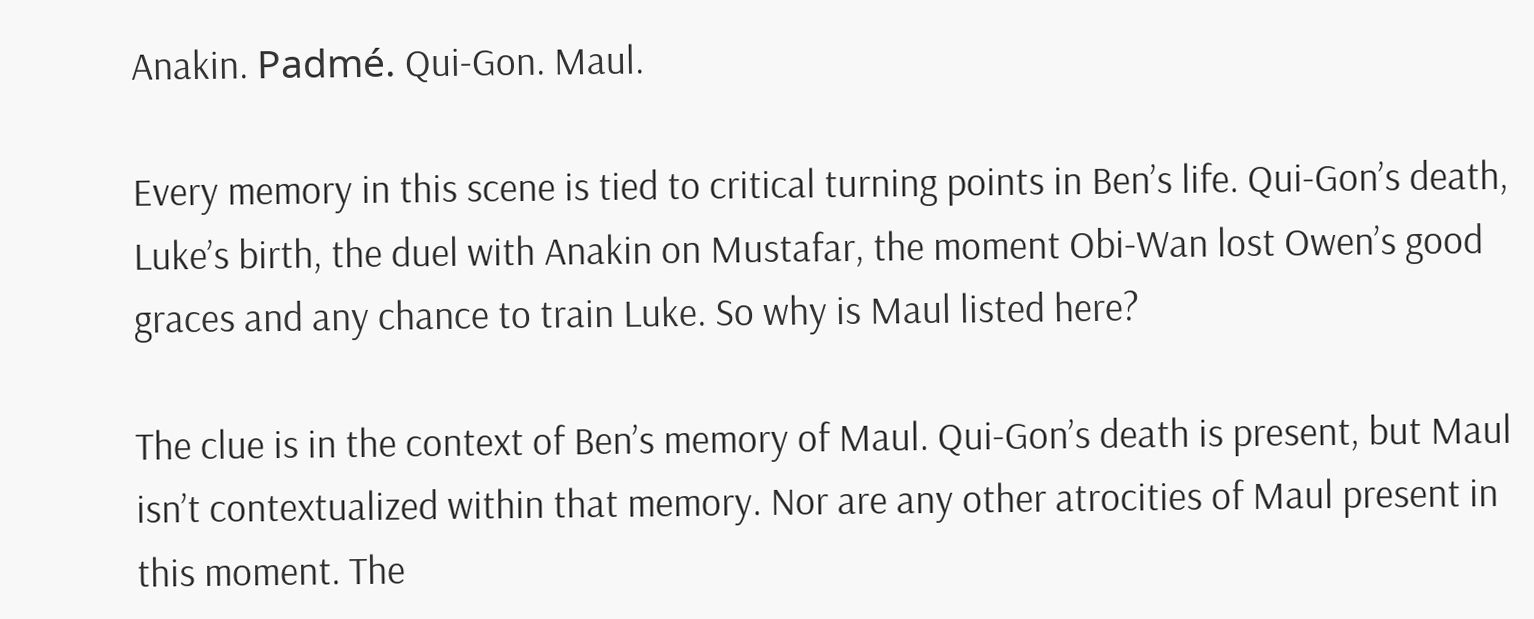Anakin. Padmé. Qui-Gon. Maul.

Every memory in this scene is tied to critical turning points in Ben’s life. Qui-Gon’s death, Luke’s birth, the duel with Anakin on Mustafar, the moment Obi-Wan lost Owen’s good graces and any chance to train Luke. So why is Maul listed here?

The clue is in the context of Ben’s memory of Maul. Qui-Gon’s death is present, but Maul isn’t contextualized within that memory. Nor are any other atrocities of Maul present in this moment. The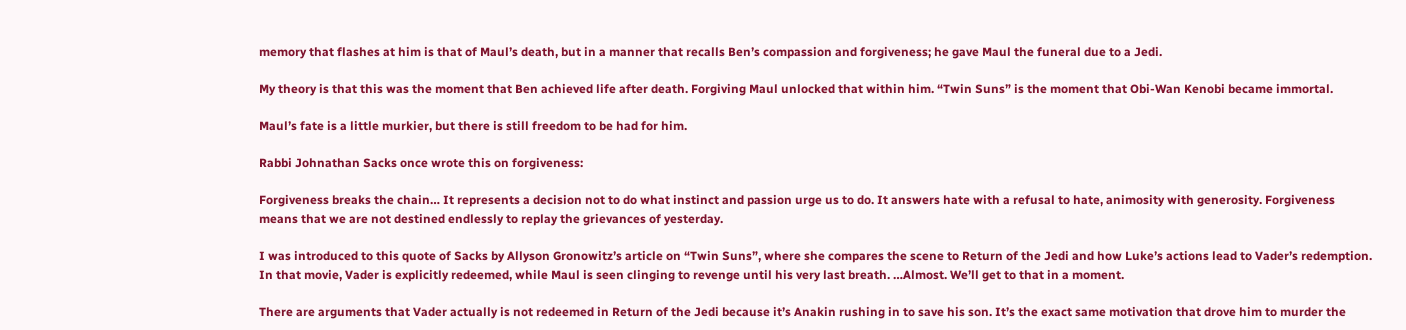memory that flashes at him is that of Maul’s death, but in a manner that recalls Ben’s compassion and forgiveness; he gave Maul the funeral due to a Jedi.

My theory is that this was the moment that Ben achieved life after death. Forgiving Maul unlocked that within him. “Twin Suns” is the moment that Obi-Wan Kenobi became immortal.

Maul’s fate is a little murkier, but there is still freedom to be had for him.

Rabbi Johnathan Sacks once wrote this on forgiveness:

Forgiveness breaks the chain… It represents a decision not to do what instinct and passion urge us to do. It answers hate with a refusal to hate, animosity with generosity. Forgiveness means that we are not destined endlessly to replay the grievances of yesterday.

I was introduced to this quote of Sacks by Allyson Gronowitz’s article on “Twin Suns”, where she compares the scene to Return of the Jedi and how Luke’s actions lead to Vader’s redemption. In that movie, Vader is explicitly redeemed, while Maul is seen clinging to revenge until his very last breath. …Almost. We’ll get to that in a moment.

There are arguments that Vader actually is not redeemed in Return of the Jedi because it’s Anakin rushing in to save his son. It’s the exact same motivation that drove him to murder the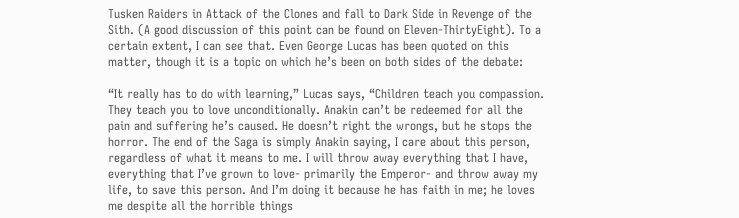Tusken Raiders in Attack of the Clones and fall to Dark Side in Revenge of the Sith. (A good discussion of this point can be found on Eleven-ThirtyEight). To a certain extent, I can see that. Even George Lucas has been quoted on this matter, though it is a topic on which he’s been on both sides of the debate:

“It really has to do with learning,” Lucas says, “Children teach you compassion. They teach you to love unconditionally. Anakin can’t be redeemed for all the pain and suffering he’s caused. He doesn’t right the wrongs, but he stops the horror. The end of the Saga is simply Anakin saying, I care about this person, regardless of what it means to me. I will throw away everything that I have, everything that I’ve grown to love- primarily the Emperor- and throw away my life, to save this person. And I’m doing it because he has faith in me; he loves me despite all the horrible things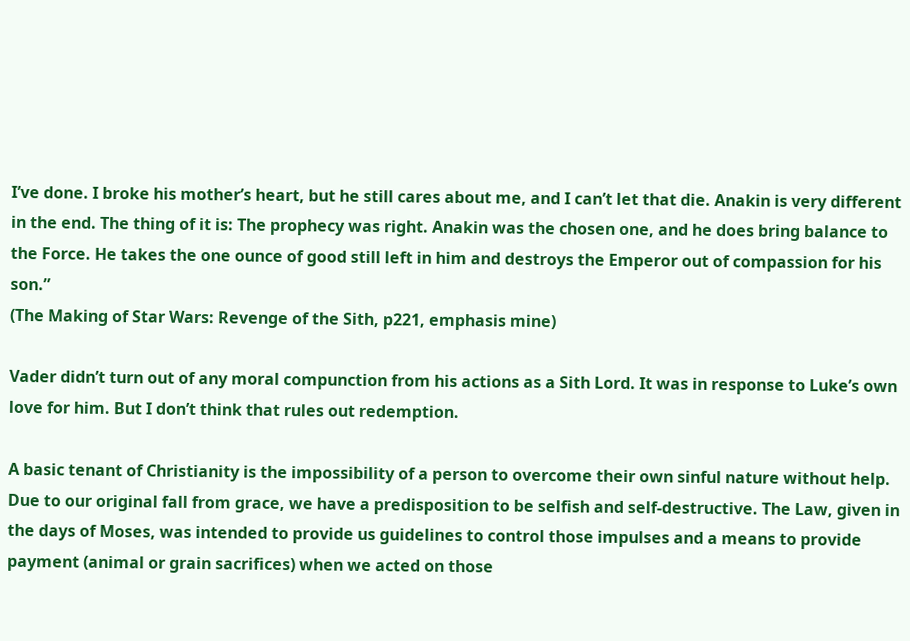I’ve done. I broke his mother’s heart, but he still cares about me, and I can’t let that die. Anakin is very different in the end. The thing of it is: The prophecy was right. Anakin was the chosen one, and he does bring balance to the Force. He takes the one ounce of good still left in him and destroys the Emperor out of compassion for his son.”
(The Making of Star Wars: Revenge of the Sith, p221, emphasis mine)

Vader didn’t turn out of any moral compunction from his actions as a Sith Lord. It was in response to Luke’s own love for him. But I don’t think that rules out redemption.

A basic tenant of Christianity is the impossibility of a person to overcome their own sinful nature without help. Due to our original fall from grace, we have a predisposition to be selfish and self-destructive. The Law, given in the days of Moses, was intended to provide us guidelines to control those impulses and a means to provide payment (animal or grain sacrifices) when we acted on those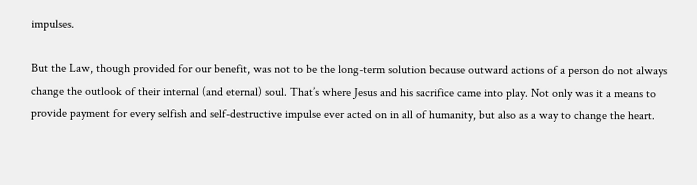impulses.

But the Law, though provided for our benefit, was not to be the long-term solution because outward actions of a person do not always change the outlook of their internal (and eternal) soul. That’s where Jesus and his sacrifice came into play. Not only was it a means to provide payment for every selfish and self-destructive impulse ever acted on in all of humanity, but also as a way to change the heart.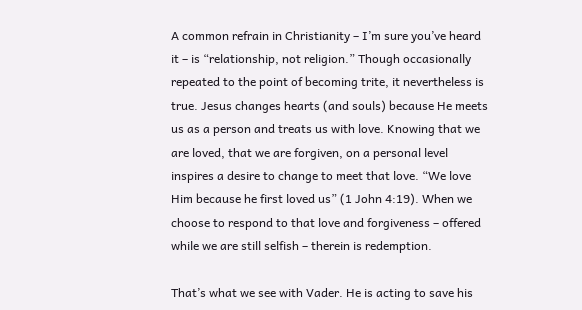A common refrain in Christianity – I’m sure you’ve heard it – is “relationship, not religion.” Though occasionally repeated to the point of becoming trite, it nevertheless is true. Jesus changes hearts (and souls) because He meets us as a person and treats us with love. Knowing that we are loved, that we are forgiven, on a personal level inspires a desire to change to meet that love. “We love Him because he first loved us” (1 John 4:19). When we choose to respond to that love and forgiveness – offered while we are still selfish – therein is redemption.

That’s what we see with Vader. He is acting to save his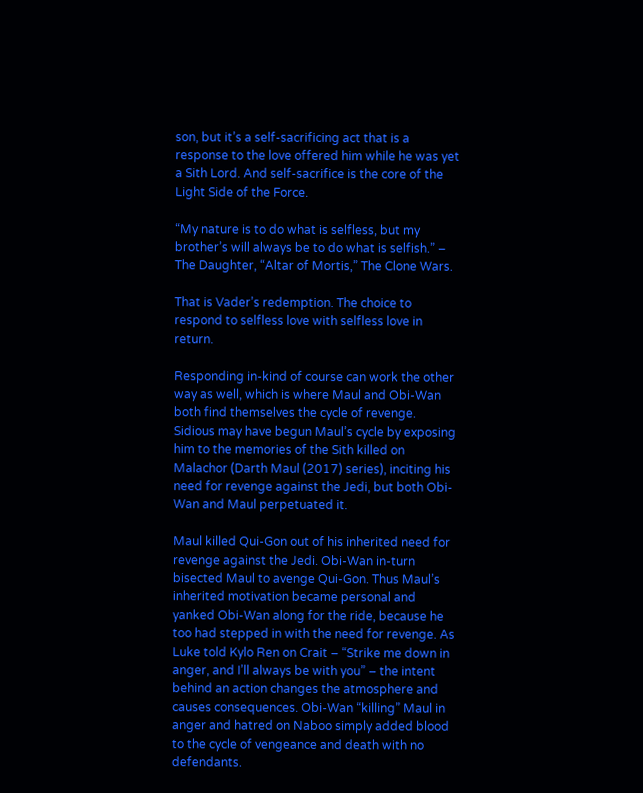son, but it’s a self-sacrificing act that is a response to the love offered him while he was yet a Sith Lord. And self-sacrifice is the core of the Light Side of the Force.

“My nature is to do what is selfless, but my brother’s will always be to do what is selfish.” – The Daughter, “Altar of Mortis,” The Clone Wars.

That is Vader’s redemption. The choice to respond to selfless love with selfless love in return.

Responding in-kind of course can work the other way as well, which is where Maul and Obi-Wan both find themselves the cycle of revenge. Sidious may have begun Maul’s cycle by exposing him to the memories of the Sith killed on Malachor (Darth Maul (2017) series), inciting his need for revenge against the Jedi, but both Obi-Wan and Maul perpetuated it.

Maul killed Qui-Gon out of his inherited need for revenge against the Jedi. Obi-Wan in-turn bisected Maul to avenge Qui-Gon. Thus Maul’s inherited motivation became personal and yanked Obi-Wan along for the ride, because he too had stepped in with the need for revenge. As Luke told Kylo Ren on Crait – “Strike me down in anger, and I’ll always be with you” – the intent behind an action changes the atmosphere and causes consequences. Obi-Wan “killing” Maul in anger and hatred on Naboo simply added blood to the cycle of vengeance and death with no defendants.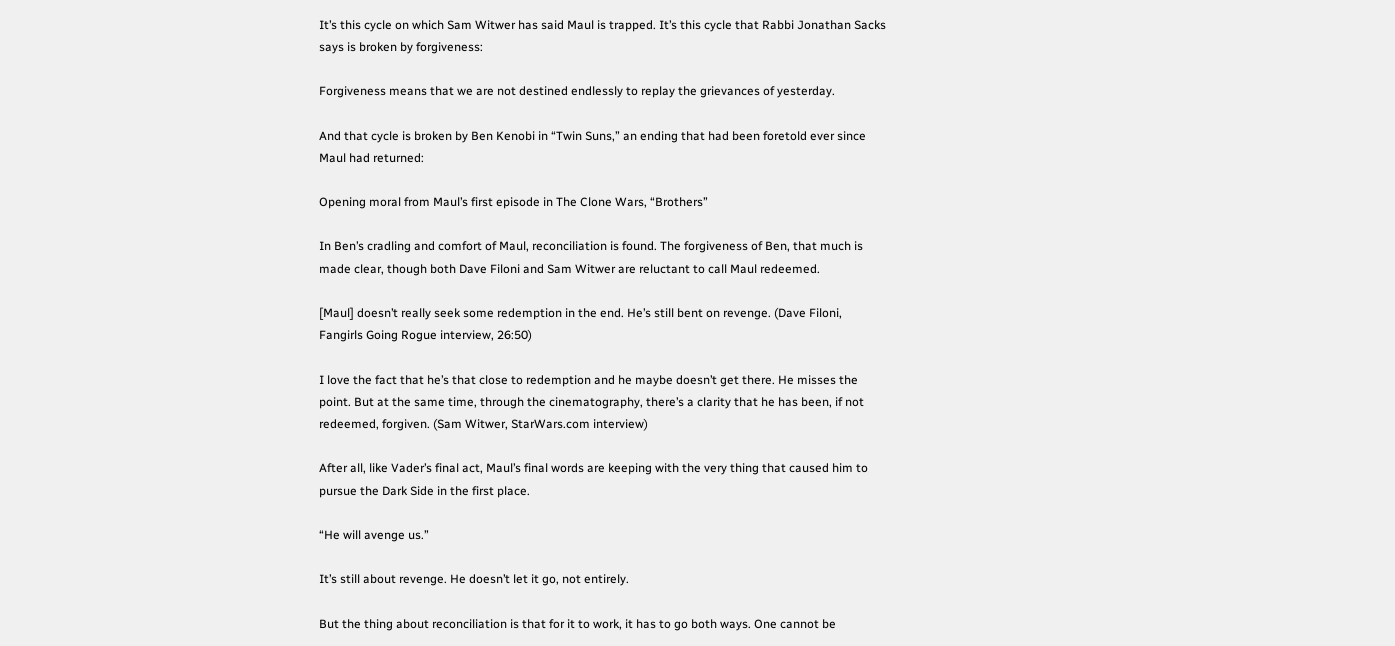It’s this cycle on which Sam Witwer has said Maul is trapped. It’s this cycle that Rabbi Jonathan Sacks says is broken by forgiveness:

Forgiveness means that we are not destined endlessly to replay the grievances of yesterday.

And that cycle is broken by Ben Kenobi in “Twin Suns,” an ending that had been foretold ever since Maul had returned:

Opening moral from Maul’s first episode in The Clone Wars, “Brothers”

In Ben’s cradling and comfort of Maul, reconciliation is found. The forgiveness of Ben, that much is made clear, though both Dave Filoni and Sam Witwer are reluctant to call Maul redeemed.

[Maul] doesn’t really seek some redemption in the end. He’s still bent on revenge. (Dave Filoni, Fangirls Going Rogue interview, 26:50)

I love the fact that he’s that close to redemption and he maybe doesn’t get there. He misses the point. But at the same time, through the cinematography, there’s a clarity that he has been, if not redeemed, forgiven. (Sam Witwer, StarWars.com interview)

After all, like Vader’s final act, Maul’s final words are keeping with the very thing that caused him to pursue the Dark Side in the first place.

“He will avenge us.”

It’s still about revenge. He doesn’t let it go, not entirely.

But the thing about reconciliation is that for it to work, it has to go both ways. One cannot be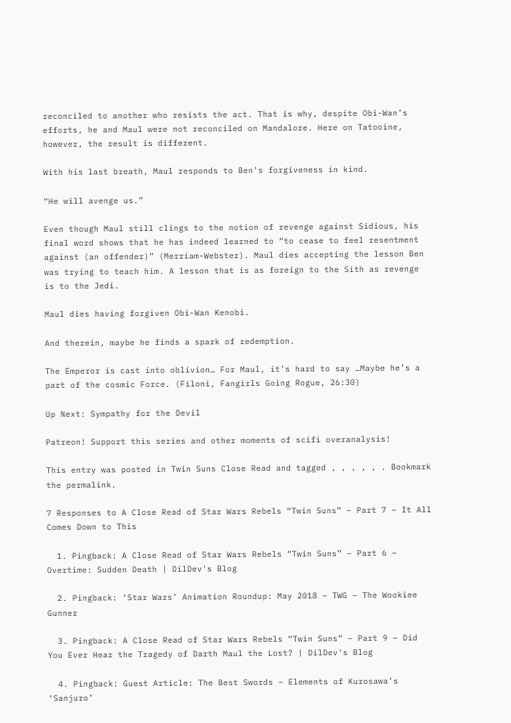reconciled to another who resists the act. That is why, despite Obi-Wan’s efforts, he and Maul were not reconciled on Mandalore. Here on Tatooine, however, the result is different.

With his last breath, Maul responds to Ben’s forgiveness in kind.

“He will avenge us.”

Even though Maul still clings to the notion of revenge against Sidious, his final word shows that he has indeed learned to “to cease to feel resentment against (an offender)” (Merriam-Webster). Maul dies accepting the lesson Ben was trying to teach him. A lesson that is as foreign to the Sith as revenge is to the Jedi.

Maul dies having forgiven Obi-Wan Kenobi.

And therein, maybe he finds a spark of redemption.

The Emperor is cast into oblivion… For Maul, it’s hard to say …Maybe he’s a part of the cosmic Force. (Filoni, Fangirls Going Rogue, 26:30)

Up Next: Sympathy for the Devil

Patreon! Support this series and other moments of scifi overanalysis!

This entry was posted in Twin Suns Close Read and tagged , , , , , . Bookmark the permalink.

7 Responses to A Close Read of Star Wars Rebels “Twin Suns” – Part 7 – It All Comes Down to This

  1. Pingback: A Close Read of Star Wars Rebels “Twin Suns” – Part 6 – Overtime: Sudden Death | DilDev's Blog

  2. Pingback: ‘Star Wars’ Animation Roundup: May 2018 – TWG – The Wookiee Gunner

  3. Pingback: A Close Read of Star Wars Rebels “Twin Suns” – Part 9 – Did You Ever Hear the Tragedy of Darth Maul the Lost? | DilDev's Blog

  4. Pingback: Guest Article: The Best Swords – Elements of Kurosawa’s ‘Sanjuro’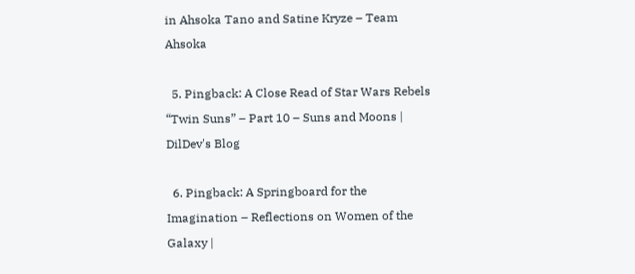in Ahsoka Tano and Satine Kryze – Team Ahsoka

  5. Pingback: A Close Read of Star Wars Rebels “Twin Suns” – Part 10 – Suns and Moons | DilDev's Blog

  6. Pingback: A Springboard for the Imagination – Reflections on Women of the Galaxy |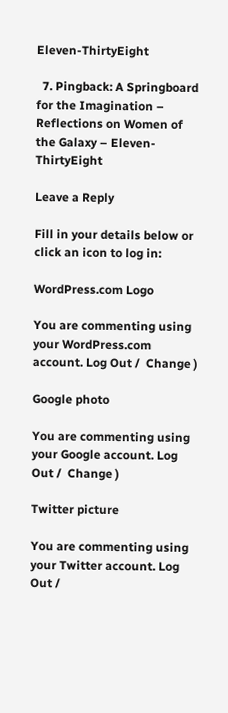Eleven-ThirtyEight

  7. Pingback: A Springboard for the Imagination – Reflections on Women of the Galaxy – Eleven-ThirtyEight

Leave a Reply

Fill in your details below or click an icon to log in:

WordPress.com Logo

You are commenting using your WordPress.com account. Log Out /  Change )

Google photo

You are commenting using your Google account. Log Out /  Change )

Twitter picture

You are commenting using your Twitter account. Log Out /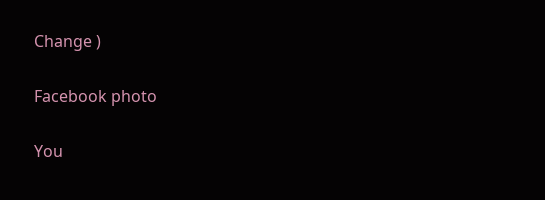Change )

Facebook photo

You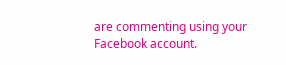are commenting using your Facebook account.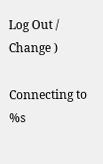Log Out /  Change )

Connecting to %s